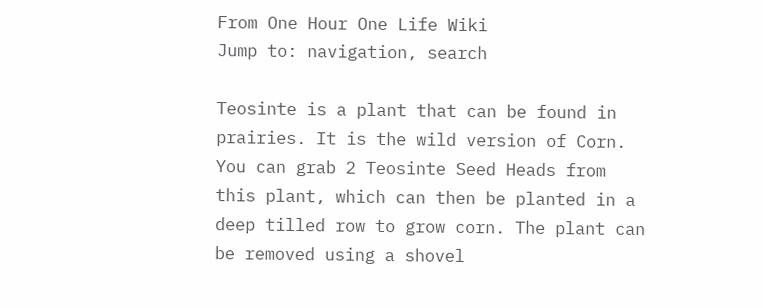From One Hour One Life Wiki
Jump to: navigation, search

Teosinte is a plant that can be found in prairies. It is the wild version of Corn. You can grab 2 Teosinte Seed Heads from this plant, which can then be planted in a deep tilled row to grow corn. The plant can be removed using a shovel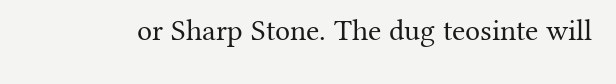or Sharp Stone. The dug teosinte will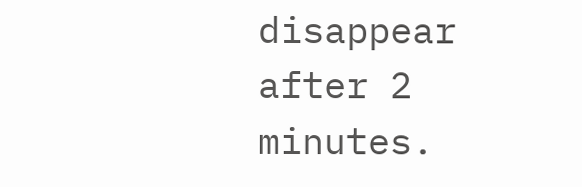disappear after 2 minutes.